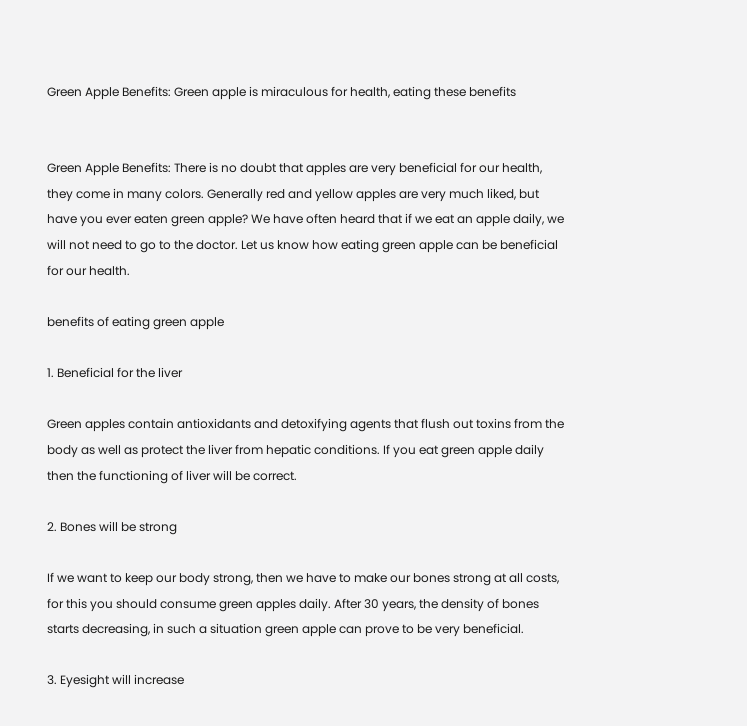Green Apple Benefits: Green apple is miraculous for health, eating these benefits


Green Apple Benefits: There is no doubt that apples are very beneficial for our health, they come in many colors. Generally red and yellow apples are very much liked, but have you ever eaten green apple? We have often heard that if we eat an apple daily, we will not need to go to the doctor. Let us know how eating green apple can be beneficial for our health.

benefits of eating green apple

1. Beneficial for the liver

Green apples contain antioxidants and detoxifying agents that flush out toxins from the body as well as protect the liver from hepatic conditions. If you eat green apple daily then the functioning of liver will be correct.

2. Bones will be strong

If we want to keep our body strong, then we have to make our bones strong at all costs, for this you should consume green apples daily. After 30 years, the density of bones starts decreasing, in such a situation green apple can prove to be very beneficial.

3. Eyesight will increase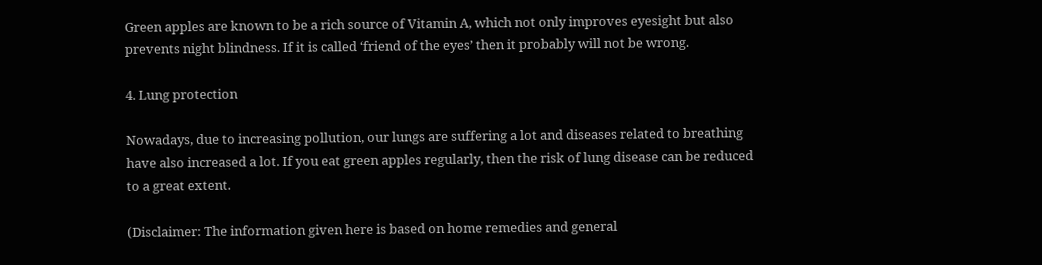Green apples are known to be a rich source of Vitamin A, which not only improves eyesight but also prevents night blindness. If it is called ‘friend of the eyes’ then it probably will not be wrong.

4. Lung protection

Nowadays, due to increasing pollution, our lungs are suffering a lot and diseases related to breathing have also increased a lot. If you eat green apples regularly, then the risk of lung disease can be reduced to a great extent.

(Disclaimer: The information given here is based on home remedies and general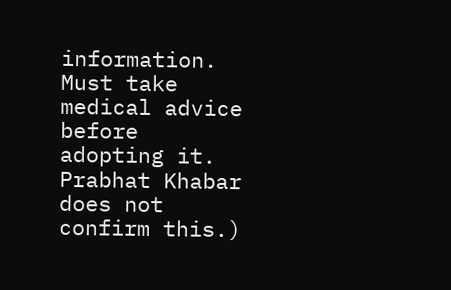information. Must take medical advice before adopting it. Prabhat Khabar does not confirm this.)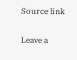Source link

Leave a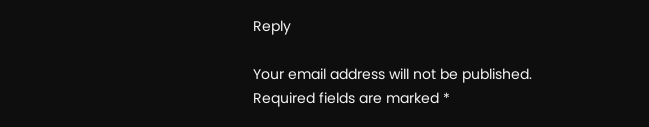Reply

Your email address will not be published. Required fields are marked *